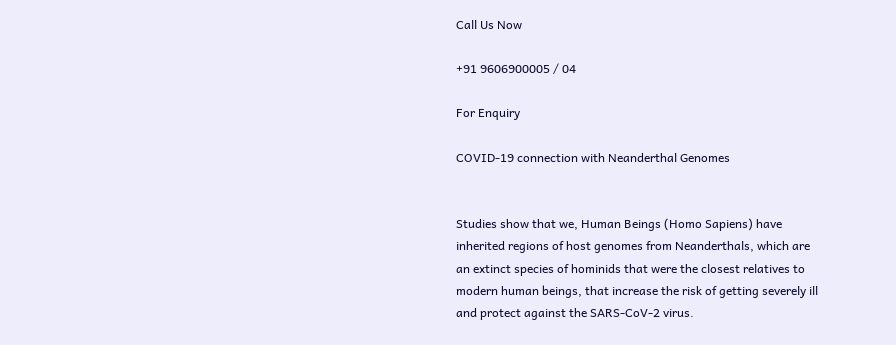Call Us Now

+91 9606900005 / 04

For Enquiry

COVID-19 connection with Neanderthal Genomes


Studies show that we, Human Beings (Homo Sapiens) have inherited regions of host genomes from Neanderthals, which are an extinct species of hominids that were the closest relatives to modern human beings, that increase the risk of getting severely ill and protect against the SARS-CoV-2 virus.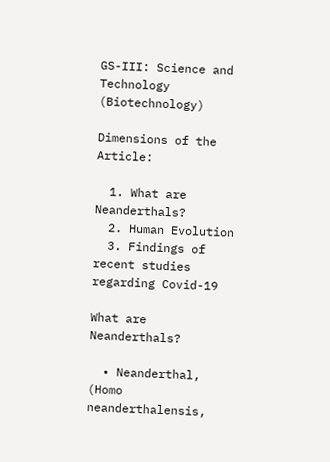GS-III: Science and Technology (Biotechnology)

Dimensions of the Article:

  1. What are Neanderthals?
  2. Human Evolution
  3. Findings of recent studies regarding Covid-19

What are Neanderthals?

  • Neanderthal, (Homo neanderthalensis,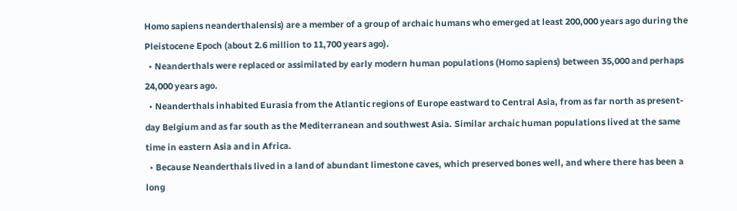Homo sapiens neanderthalensis) are a member of a group of archaic humans who emerged at least 200,000 years ago during the Pleistocene Epoch (about 2.6 million to 11,700 years ago).
  • Neanderthals were replaced or assimilated by early modern human populations (Homo sapiens) between 35,000 and perhaps 24,000 years ago.
  • Neanderthals inhabited Eurasia from the Atlantic regions of Europe eastward to Central Asia, from as far north as present-day Belgium and as far south as the Mediterranean and southwest Asia. Similar archaic human populations lived at the same time in eastern Asia and in Africa.
  • Because Neanderthals lived in a land of abundant limestone caves, which preserved bones well, and where there has been a long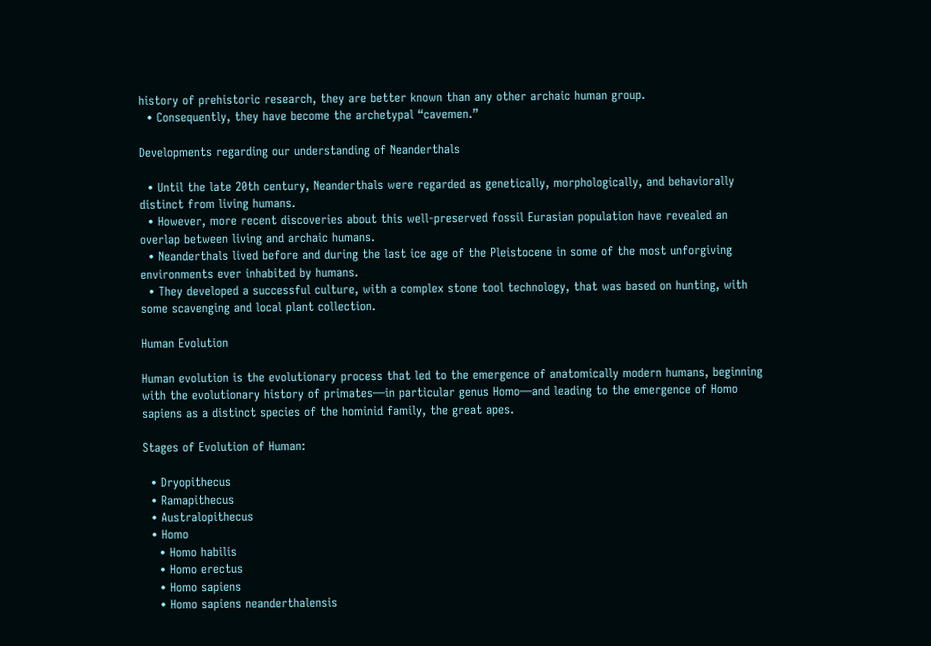history of prehistoric research, they are better known than any other archaic human group.
  • Consequently, they have become the archetypal “cavemen.”

Developments regarding our understanding of Neanderthals

  • Until the late 20th century, Neanderthals were regarded as genetically, morphologically, and behaviorally distinct from living humans.
  • However, more recent discoveries about this well-preserved fossil Eurasian population have revealed an overlap between living and archaic humans.
  • Neanderthals lived before and during the last ice age of the Pleistocene in some of the most unforgiving environments ever inhabited by humans.
  • They developed a successful culture, with a complex stone tool technology, that was based on hunting, with some scavenging and local plant collection.

Human Evolution

Human evolution is the evolutionary process that led to the emergence of anatomically modern humans, beginning with the evolutionary history of primates—in particular genus Homo—and leading to the emergence of Homo sapiens as a distinct species of the hominid family, the great apes.

Stages of Evolution of Human:

  • Dryopithecus
  • Ramapithecus
  • Australopithecus
  • Homo
    • Homo habilis
    • Homo erectus
    • Homo sapiens
    • Homo sapiens neanderthalensis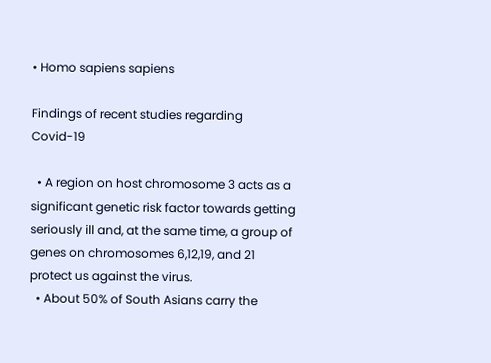• Homo sapiens sapiens

Findings of recent studies regarding Covid-19

  • A region on host chromosome 3 acts as a significant genetic risk factor towards getting seriously ill and, at the same time, a group of genes on chromosomes 6,12,19, and 21 protect us against the virus.
  • About 50% of South Asians carry the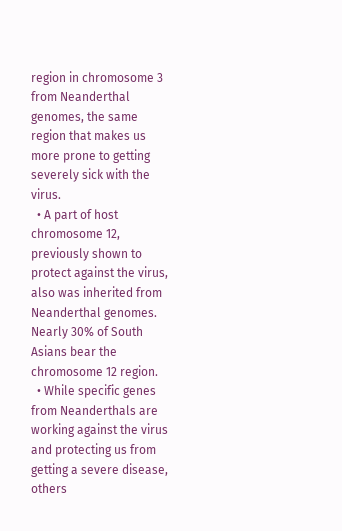region in chromosome 3 from Neanderthal genomes, the same region that makes us more prone to getting severely sick with the virus.
  • A part of host chromosome 12, previously shown to protect against the virus, also was inherited from Neanderthal genomes. Nearly 30% of South Asians bear the chromosome 12 region.
  • While specific genes from Neanderthals are working against the virus and protecting us from getting a severe disease, others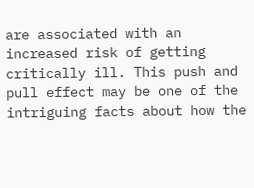are associated with an increased risk of getting critically ill. This push and pull effect may be one of the intriguing facts about how the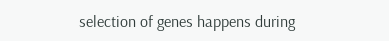selection of genes happens during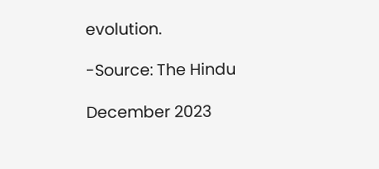evolution.

-Source: The Hindu

December 2023